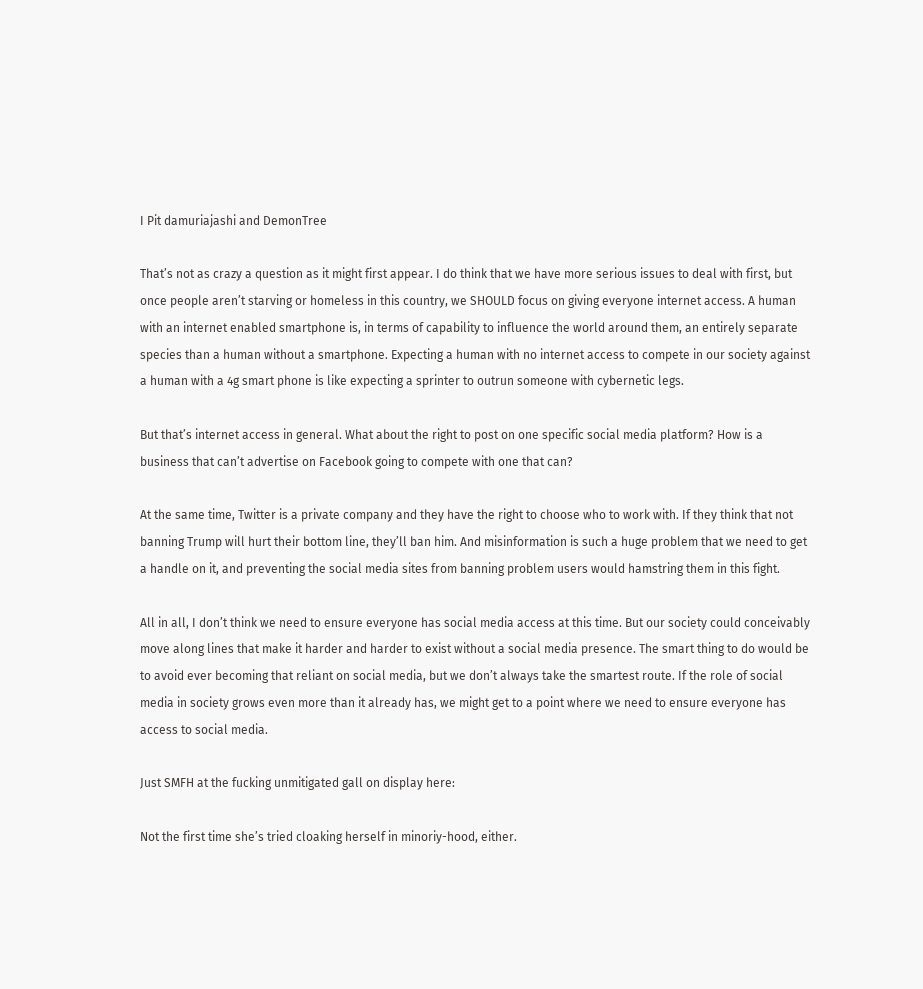I Pit damuriajashi and DemonTree

That’s not as crazy a question as it might first appear. I do think that we have more serious issues to deal with first, but once people aren’t starving or homeless in this country, we SHOULD focus on giving everyone internet access. A human with an internet enabled smartphone is, in terms of capability to influence the world around them, an entirely separate species than a human without a smartphone. Expecting a human with no internet access to compete in our society against a human with a 4g smart phone is like expecting a sprinter to outrun someone with cybernetic legs.

But that’s internet access in general. What about the right to post on one specific social media platform? How is a business that can’t advertise on Facebook going to compete with one that can?

At the same time, Twitter is a private company and they have the right to choose who to work with. If they think that not banning Trump will hurt their bottom line, they’ll ban him. And misinformation is such a huge problem that we need to get a handle on it, and preventing the social media sites from banning problem users would hamstring them in this fight.

All in all, I don’t think we need to ensure everyone has social media access at this time. But our society could conceivably move along lines that make it harder and harder to exist without a social media presence. The smart thing to do would be to avoid ever becoming that reliant on social media, but we don’t always take the smartest route. If the role of social media in society grows even more than it already has, we might get to a point where we need to ensure everyone has access to social media.

Just SMFH at the fucking unmitigated gall on display here:

Not the first time she’s tried cloaking herself in minoriy-hood, either.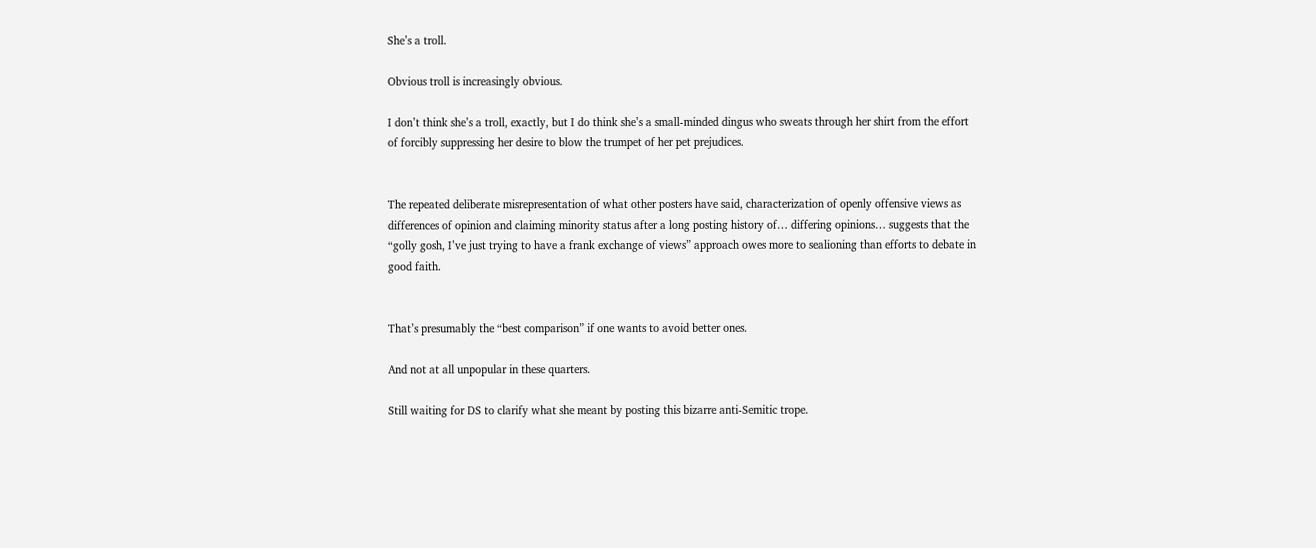She’s a troll.

Obvious troll is increasingly obvious.

I don’t think she’s a troll, exactly, but I do think she’s a small-minded dingus who sweats through her shirt from the effort of forcibly suppressing her desire to blow the trumpet of her pet prejudices.


The repeated deliberate misrepresentation of what other posters have said, characterization of openly offensive views as differences of opinion and claiming minority status after a long posting history of… differing opinions… suggests that the “golly gosh, I’ve just trying to have a frank exchange of views” approach owes more to sealioning than efforts to debate in good faith.


That’s presumably the “best comparison” if one wants to avoid better ones.

And not at all unpopular in these quarters.

Still waiting for DS to clarify what she meant by posting this bizarre anti-Semitic trope.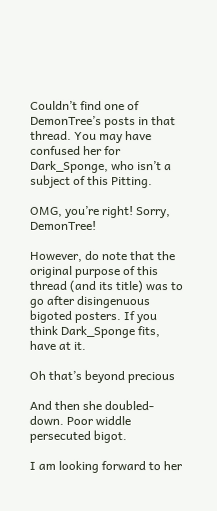Couldn’t find one of DemonTree’s posts in that thread. You may have confused her for Dark_Sponge, who isn’t a subject of this Pitting.

OMG, you’re right! Sorry, DemonTree!

However, do note that the original purpose of this thread (and its title) was to go after disingenuous bigoted posters. If you think Dark_Sponge fits, have at it.

Oh that’s beyond precious

And then she doubled-down. Poor widdle persecuted bigot.

I am looking forward to her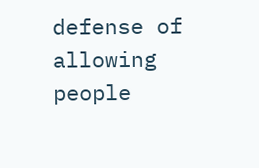defense of allowing people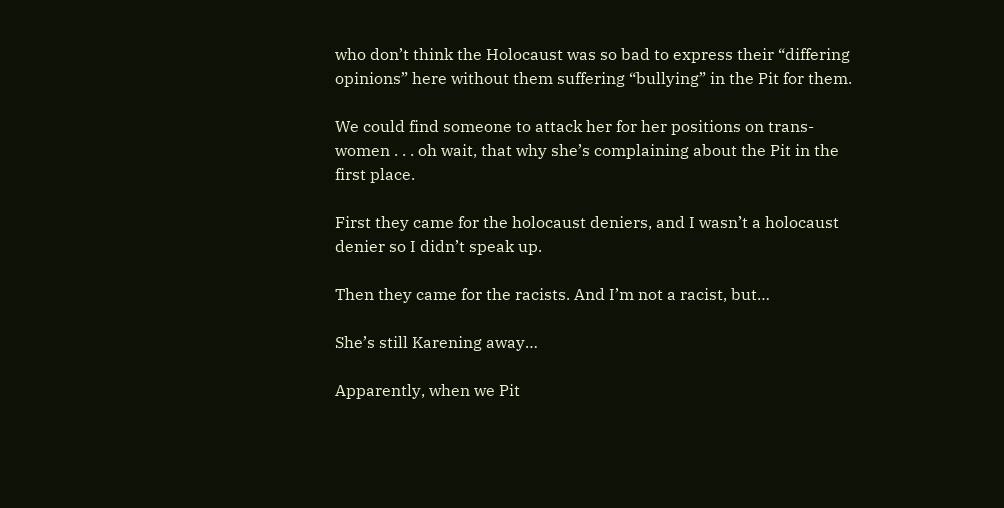who don’t think the Holocaust was so bad to express their “differing opinions” here without them suffering “bullying” in the Pit for them.

We could find someone to attack her for her positions on trans-women . . . oh wait, that why she’s complaining about the Pit in the first place.

First they came for the holocaust deniers, and I wasn’t a holocaust denier so I didn’t speak up.

Then they came for the racists. And I’m not a racist, but…

She’s still Karening away…

Apparently, when we Pit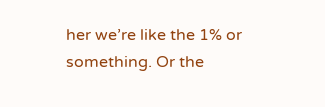her we’re like the 1% or something. Or the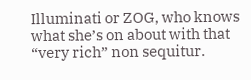Illuminati or ZOG, who knows what she’s on about with that “very rich” non sequitur.